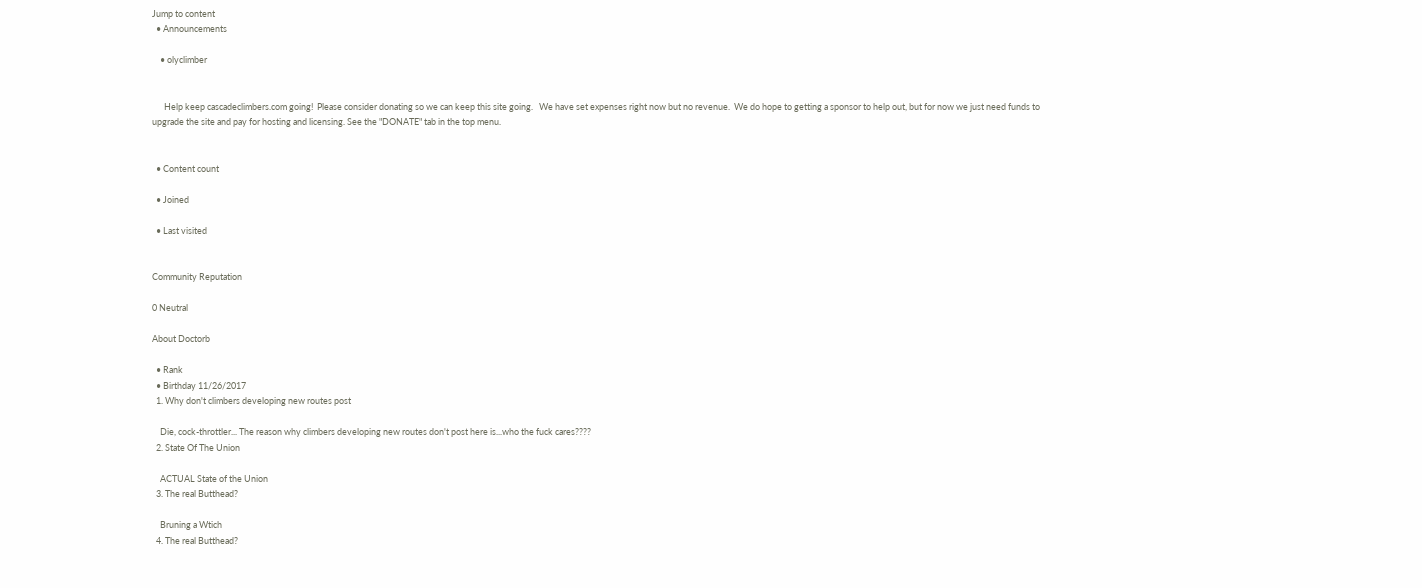Jump to content
  • Announcements

    • olyclimber


      Help keep cascadeclimbers.com going!  Please consider donating so we can keep this site going.   We have set expenses right now but no revenue.  We do hope to getting a sponsor to help out, but for now we just need funds to upgrade the site and pay for hosting and licensing. See the "DONATE" tab in the top menu.


  • Content count

  • Joined

  • Last visited


Community Reputation

0 Neutral

About Doctorb

  • Rank
  • Birthday 11/26/2017
  1. Why don't climbers developing new routes post

    Die, cock-throttler... The reason why climbers developing new routes don't post here is...who the fuck cares????
  2. State Of The Union

    ACTUAL State of the Union
  3. The real Butthead?

    Bruning a Wtich
  4. The real Butthead?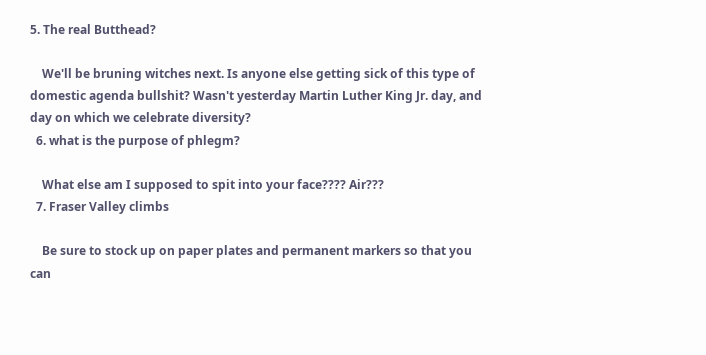5. The real Butthead?

    We'll be bruning witches next. Is anyone else getting sick of this type of domestic agenda bullshit? Wasn't yesterday Martin Luther King Jr. day, and day on which we celebrate diversity?
  6. what is the purpose of phlegm?

    What else am I supposed to spit into your face???? Air???
  7. Fraser Valley climbs

    Be sure to stock up on paper plates and permanent markers so that you can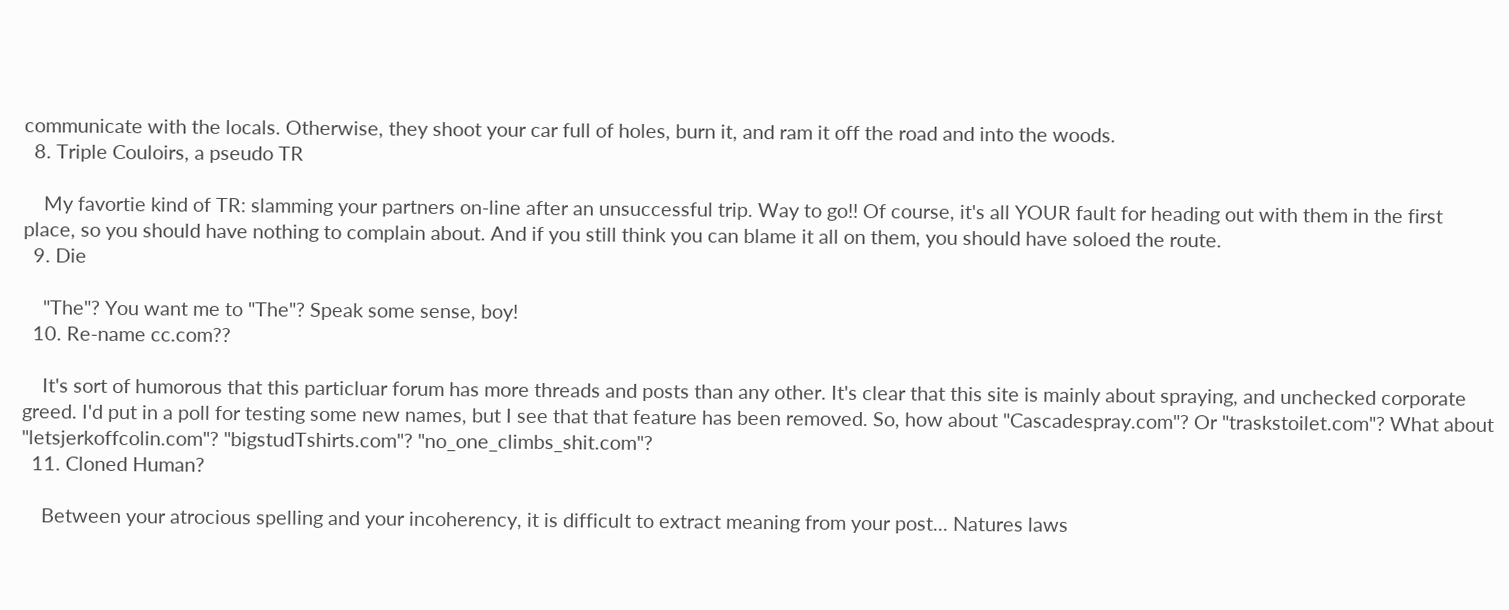communicate with the locals. Otherwise, they shoot your car full of holes, burn it, and ram it off the road and into the woods.
  8. Triple Couloirs, a pseudo TR

    My favortie kind of TR: slamming your partners on-line after an unsuccessful trip. Way to go!! Of course, it's all YOUR fault for heading out with them in the first place, so you should have nothing to complain about. And if you still think you can blame it all on them, you should have soloed the route.
  9. Die

    "The"? You want me to "The"? Speak some sense, boy!
  10. Re-name cc.com??

    It's sort of humorous that this particluar forum has more threads and posts than any other. It's clear that this site is mainly about spraying, and unchecked corporate greed. I'd put in a poll for testing some new names, but I see that that feature has been removed. So, how about "Cascadespray.com"? Or "traskstoilet.com"? What about "letsjerkoffcolin.com"? "bigstudTshirts.com"? "no_one_climbs_shit.com"?
  11. Cloned Human?

    Between your atrocious spelling and your incoherency, it is difficult to extract meaning from your post... Natures laws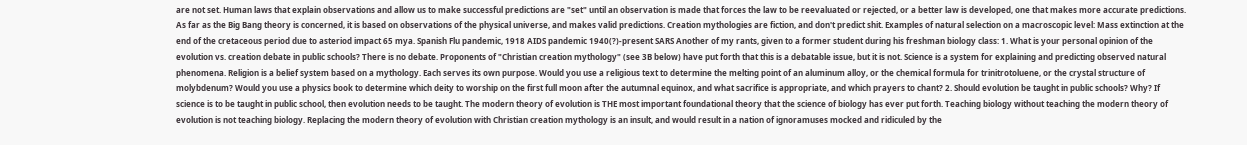are not set. Human laws that explain observations and allow us to make successful predictions are "set" until an observation is made that forces the law to be reevaluated or rejected, or a better law is developed, one that makes more accurate predictions. As far as the Big Bang theory is concerned, it is based on observations of the physical universe, and makes valid predictions. Creation mythologies are fiction, and don't predict shit. Examples of natural selection on a macroscopic level: Mass extinction at the end of the cretaceous period due to asteriod impact 65 mya. Spanish Flu pandemic, 1918 AIDS pandemic 1940(?)-present SARS Another of my rants, given to a former student during his freshman biology class: 1. What is your personal opinion of the evolution vs. creation debate in public schools? There is no debate. Proponents of "Christian creation mythology" (see 3B below) have put forth that this is a debatable issue, but it is not. Science is a system for explaining and predicting observed natural phenomena. Religion is a belief system based on a mythology. Each serves its own purpose. Would you use a religious text to determine the melting point of an aluminum alloy, or the chemical formula for trinitrotoluene, or the crystal structure of molybdenum? Would you use a physics book to determine which deity to worship on the first full moon after the autumnal equinox, and what sacrifice is appropriate, and which prayers to chant? 2. Should evolution be taught in public schools? Why? If science is to be taught in public school, then evolution needs to be taught. The modern theory of evolution is THE most important foundational theory that the science of biology has ever put forth. Teaching biology without teaching the modern theory of evolution is not teaching biology. Replacing the modern theory of evolution with Christian creation mythology is an insult, and would result in a nation of ignoramuses mocked and ridiculed by the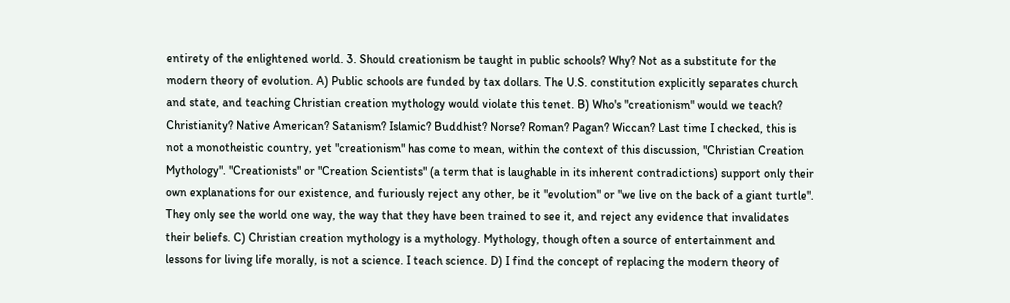entirety of the enlightened world. 3. Should creationism be taught in public schools? Why? Not as a substitute for the modern theory of evolution. A) Public schools are funded by tax dollars. The U.S. constitution explicitly separates church and state, and teaching Christian creation mythology would violate this tenet. B) Who's "creationism" would we teach? Christianity? Native American? Satanism? Islamic? Buddhist? Norse? Roman? Pagan? Wiccan? Last time I checked, this is not a monotheistic country, yet "creationism" has come to mean, within the context of this discussion, "Christian Creation Mythology". "Creationists" or "Creation Scientists" (a term that is laughable in its inherent contradictions) support only their own explanations for our existence, and furiously reject any other, be it "evolution" or "we live on the back of a giant turtle". They only see the world one way, the way that they have been trained to see it, and reject any evidence that invalidates their beliefs. C) Christian creation mythology is a mythology. Mythology, though often a source of entertainment and lessons for living life morally, is not a science. I teach science. D) I find the concept of replacing the modern theory of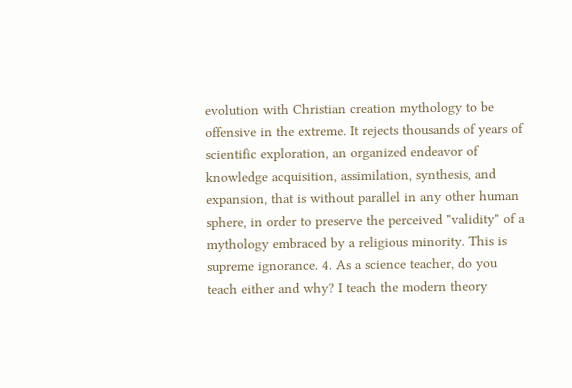evolution with Christian creation mythology to be offensive in the extreme. It rejects thousands of years of scientific exploration, an organized endeavor of knowledge acquisition, assimilation, synthesis, and expansion, that is without parallel in any other human sphere, in order to preserve the perceived "validity" of a mythology embraced by a religious minority. This is supreme ignorance. 4. As a science teacher, do you teach either and why? I teach the modern theory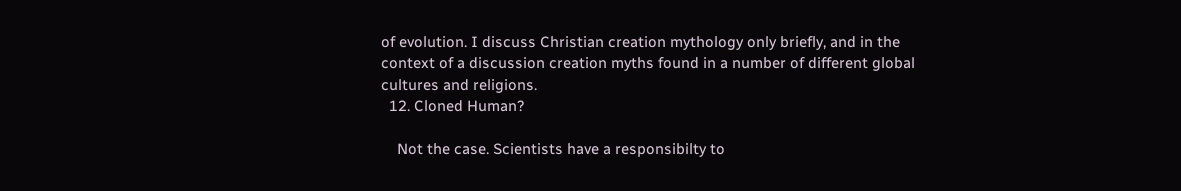of evolution. I discuss Christian creation mythology only briefly, and in the context of a discussion creation myths found in a number of different global cultures and religions.
  12. Cloned Human?

    Not the case. Scientists have a responsibilty to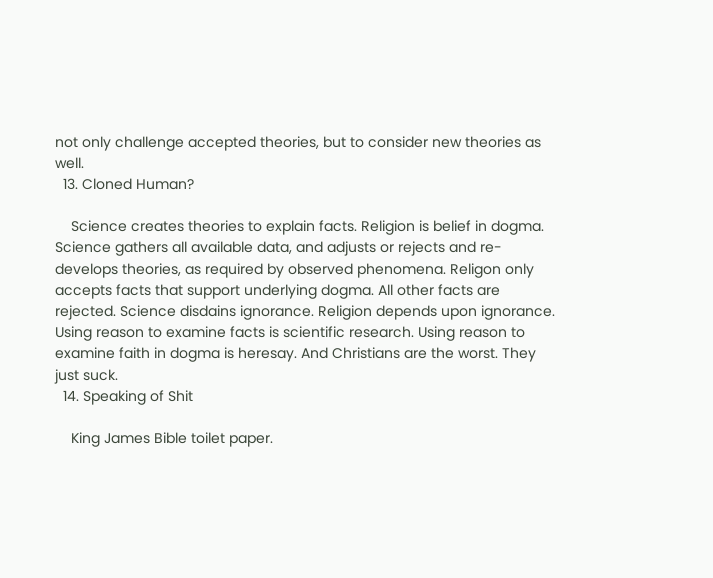not only challenge accepted theories, but to consider new theories as well.
  13. Cloned Human?

    Science creates theories to explain facts. Religion is belief in dogma. Science gathers all available data, and adjusts or rejects and re-develops theories, as required by observed phenomena. Religon only accepts facts that support underlying dogma. All other facts are rejected. Science disdains ignorance. Religion depends upon ignorance. Using reason to examine facts is scientific research. Using reason to examine faith in dogma is heresay. And Christians are the worst. They just suck.
  14. Speaking of Shit

    King James Bible toilet paper.